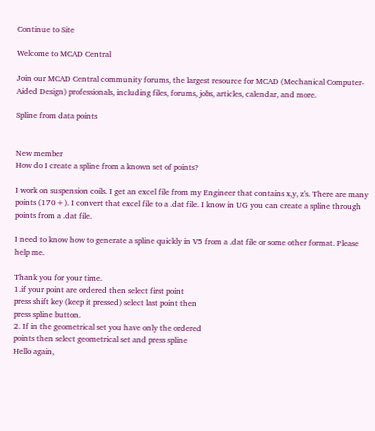Continue to Site

Welcome to MCAD Central

Join our MCAD Central community forums, the largest resource for MCAD (Mechanical Computer-Aided Design) professionals, including files, forums, jobs, articles, calendar, and more.

Spline from data points


New member
How do I create a spline from a known set of points?

I work on suspension coils. I get an excel file from my Engineer that contains x,y, z's. There are many points (170+). I convert that excel file to a .dat file. I know in UG you can create a spline through points from a .dat file.

I need to know how to generate a spline quickly in V5 from a .dat file or some other format. Please help me.

Thank you for your time.
1.if your point are ordered then select first point
press shift key (keep it pressed) select last point then
press spline button.
2. If in the geometrical set you have only the ordered
points then select geometrical set and press spline
Hello again,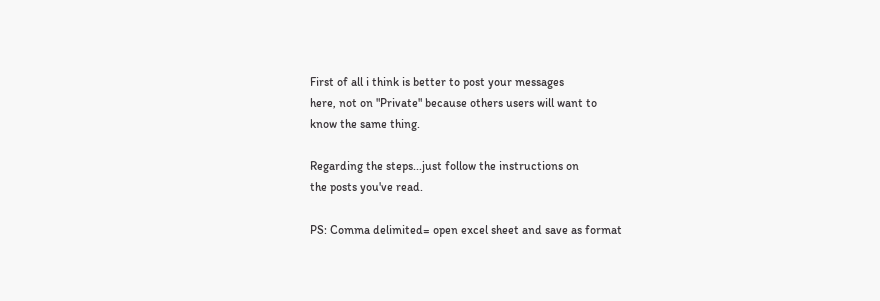First of all i think is better to post your messages
here, not on "Private" because others users will want to
know the same thing.

Regarding the steps...just follow the instructions on
the posts you've read.

PS: Comma delimited= open excel sheet and save as format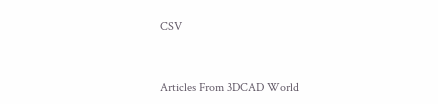CSV


Articles From 3DCAD World